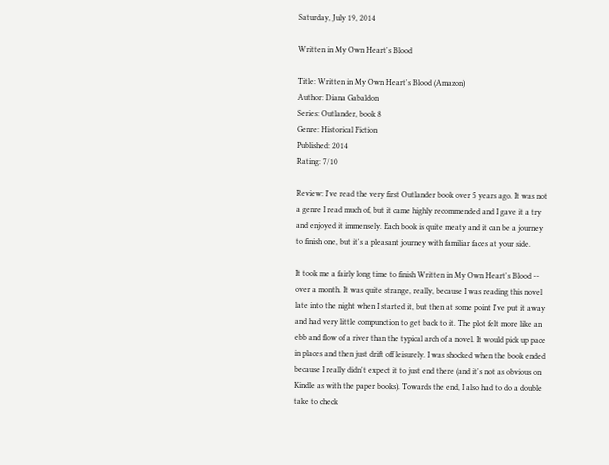Saturday, July 19, 2014

Written in My Own Heart's Blood

Title: Written in My Own Heart's Blood (Amazon)
Author: Diana Gabaldon
Series: Outlander, book 8
Genre: Historical Fiction
Published: 2014
Rating: 7/10

Review: I've read the very first Outlander book over 5 years ago. It was not a genre I read much of, but it came highly recommended and I gave it a try and enjoyed it immensely. Each book is quite meaty and it can be a journey to finish one, but it's a pleasant journey with familiar faces at your side.

It took me a fairly long time to finish Written in My Own Heart's Blood -- over a month. It was quite strange, really, because I was reading this novel late into the night when I started it, but then at some point I've put it away and had very little compunction to get back to it. The plot felt more like an ebb and flow of a river than the typical arch of a novel. It would pick up pace in places and then just drift off leisurely. I was shocked when the book ended because I really didn't expect it to just end there (and it's not as obvious on Kindle as with the paper books). Towards the end, I also had to do a double take to check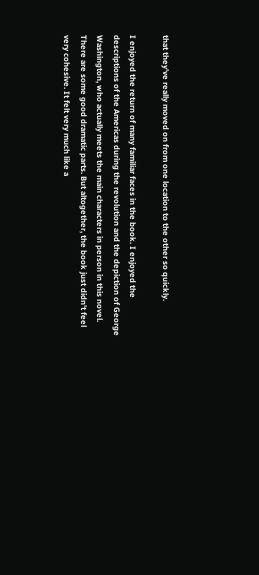that they've really moved on from one location to the other so quickly.

I enjoyed the return of many familiar faces in the book. I enjoyed the descriptions of the Americas during the revolution and the depiction of George Washington, who actually meets the main characters in person in this novel. There are some good dramatic parts. But altogether, the book just didn't feel very cohesive. It felt very much like a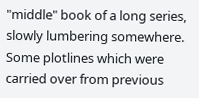"middle" book of a long series, slowly lumbering somewhere. Some plotlines which were carried over from previous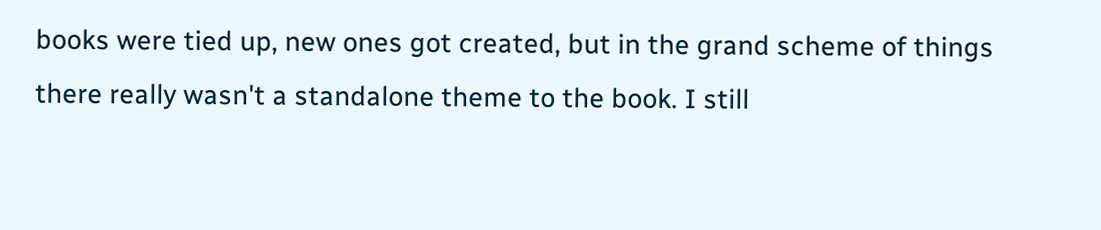books were tied up, new ones got created, but in the grand scheme of things there really wasn't a standalone theme to the book. I still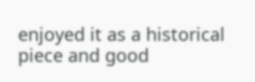enjoyed it as a historical piece and good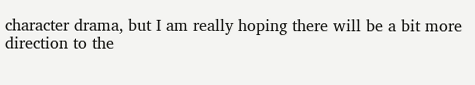character drama, but I am really hoping there will be a bit more direction to the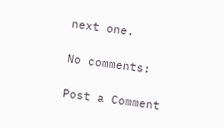next one.

No comments:

Post a Comment